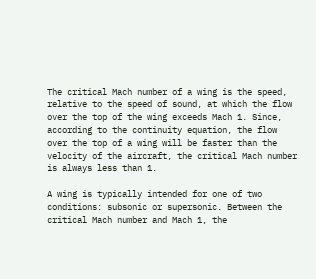The critical Mach number of a wing is the speed, relative to the speed of sound, at which the flow over the top of the wing exceeds Mach 1. Since, according to the continuity equation, the flow over the top of a wing will be faster than the velocity of the aircraft, the critical Mach number is always less than 1.

A wing is typically intended for one of two conditions: subsonic or supersonic. Between the critical Mach number and Mach 1, the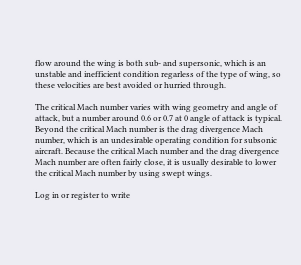flow around the wing is both sub- and supersonic, which is an unstable and inefficient condition regarless of the type of wing, so these velocities are best avoided or hurried through.

The critical Mach number varies with wing geometry and angle of attack, but a number around 0.6 or 0.7 at 0 angle of attack is typical. Beyond the critical Mach number is the drag divergence Mach number, which is an undesirable operating condition for subsonic aircraft. Because the critical Mach number and the drag divergence Mach number are often fairly close, it is usually desirable to lower the critical Mach number by using swept wings.

Log in or register to write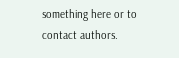something here or to contact authors.